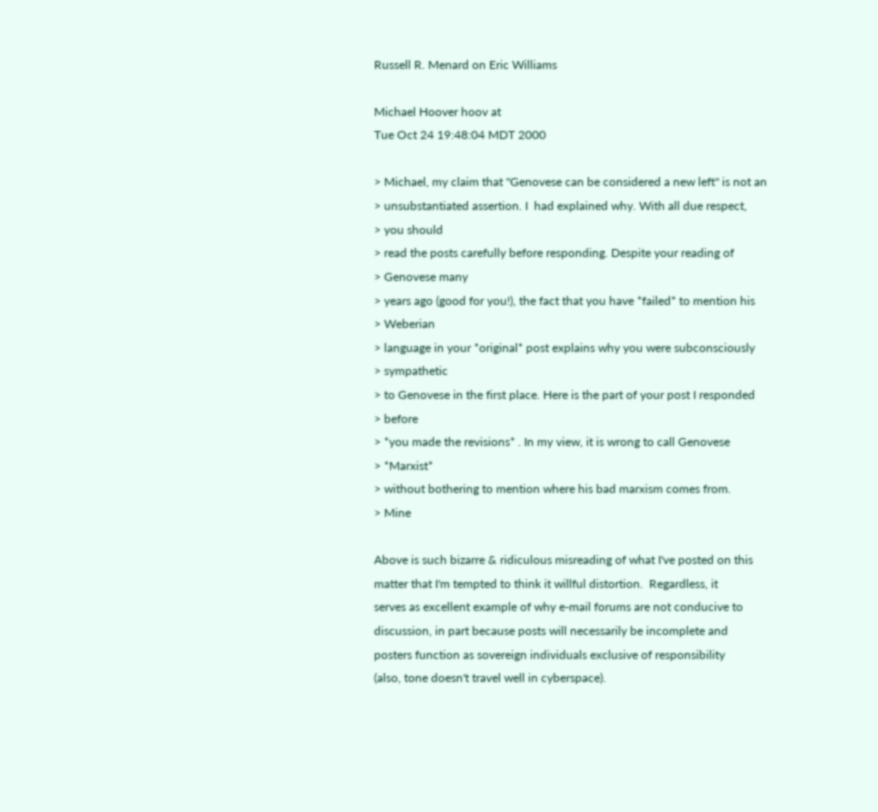Russell R. Menard on Eric Williams

Michael Hoover hoov at
Tue Oct 24 19:48:04 MDT 2000

> Michael, my claim that "Genovese can be considered a new left" is not an
> unsubstantiated assertion. I  had explained why. With all due respect,
> you should
> read the posts carefully before responding. Despite your reading of
> Genovese many
> years ago (good for you!), the fact that you have *failed* to mention his
> Weberian
> language in your *original* post explains why you were subconsciously
> sympathetic
> to Genovese in the first place. Here is the part of your post I responded
> before
> *you made the revisions* . In my view, it is wrong to call Genovese
> *Marxist*
> without bothering to mention where his bad marxism comes from.
> Mine

Above is such bizarre & ridiculous misreading of what I've posted on this
matter that I'm tempted to think it willful distortion.  Regardless, it
serves as excellent example of why e-mail forums are not conducive to
discussion, in part because posts will necessarily be incomplete and
posters function as sovereign individuals exclusive of responsibility
(also, tone doesn't travel well in cyberspace).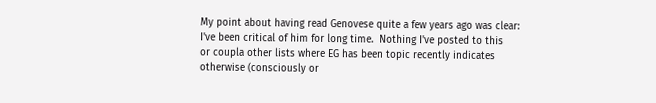My point about having read Genovese quite a few years ago was clear:
I've been critical of him for long time.  Nothing I've posted to this
or coupla other lists where EG has been topic recently indicates
otherwise (consciously or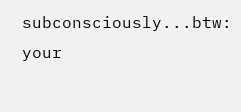subconsciously...btw: your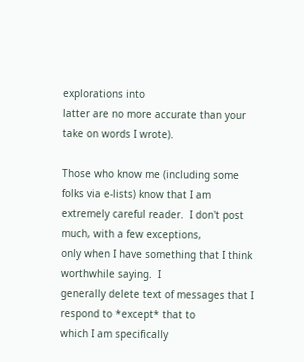explorations into
latter are no more accurate than your take on words I wrote).

Those who know me (including some folks via e-lists) know that I am
extremely careful reader.  I don't post much, with a few exceptions,
only when I have something that I think worthwhile saying.  I
generally delete text of messages that I respond to *except* that to
which I am specifically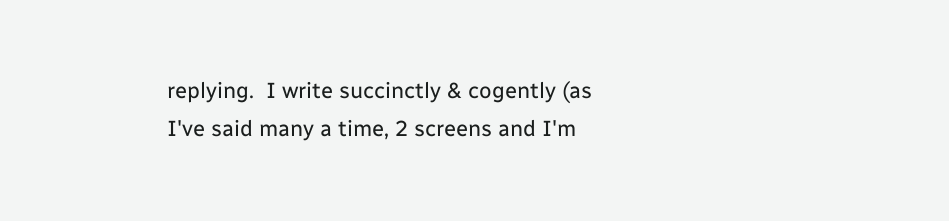replying.  I write succinctly & cogently (as
I've said many a time, 2 screens and I'm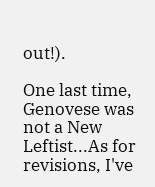out!).

One last time, Genovese was not a New Leftist...As for revisions, I've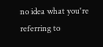no idea what you're referring to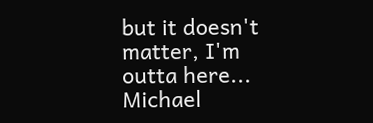but it doesn't matter, I'm outta here...
Michael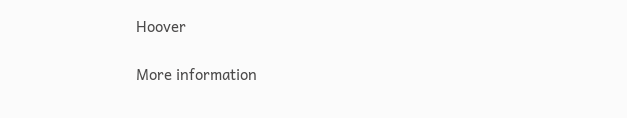Hoover

More information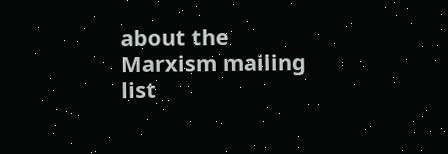about the Marxism mailing list